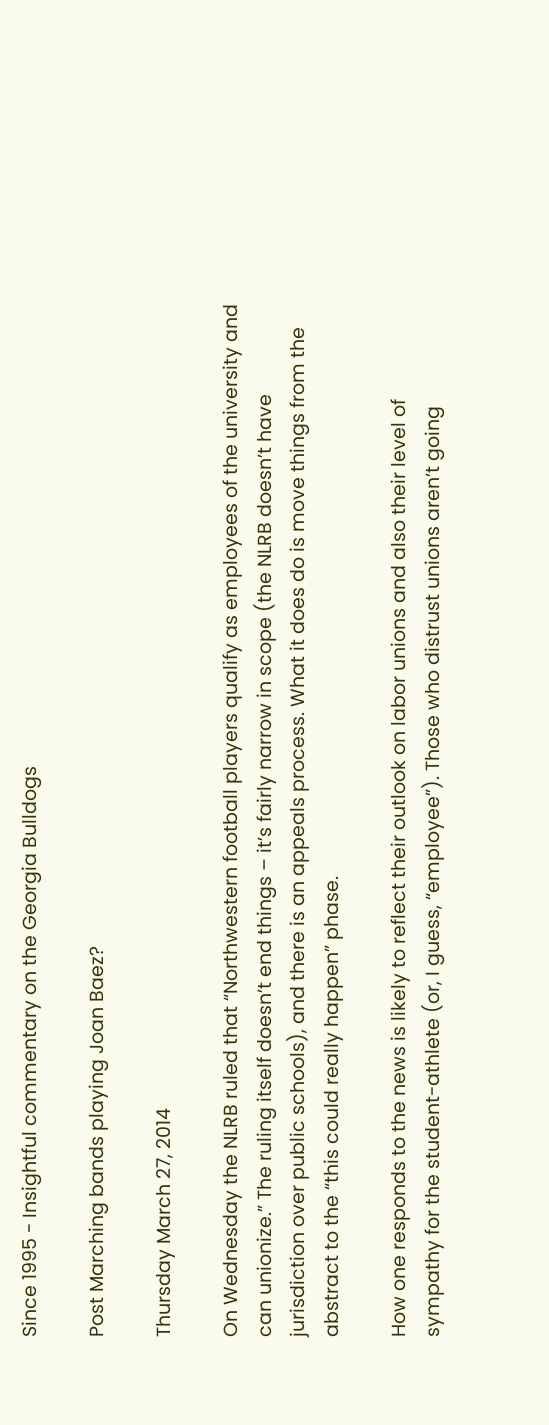Since 1995 - Insightful commentary on the Georgia Bulldogs

Post Marching bands playing Joan Baez?

Thursday March 27, 2014

On Wednesday the NLRB ruled that “Northwestern football players qualify as employees of the university and can unionize.” The ruling itself doesn’t end things – it’s fairly narrow in scope (the NLRB doesn’t have jurisdiction over public schools), and there is an appeals process. What it does do is move things from the abstract to the “this could really happen” phase.

How one responds to the news is likely to reflect their outlook on labor unions and also their level of sympathy for the student-athlete (or, I guess, “employee”). Those who distrust unions aren’t going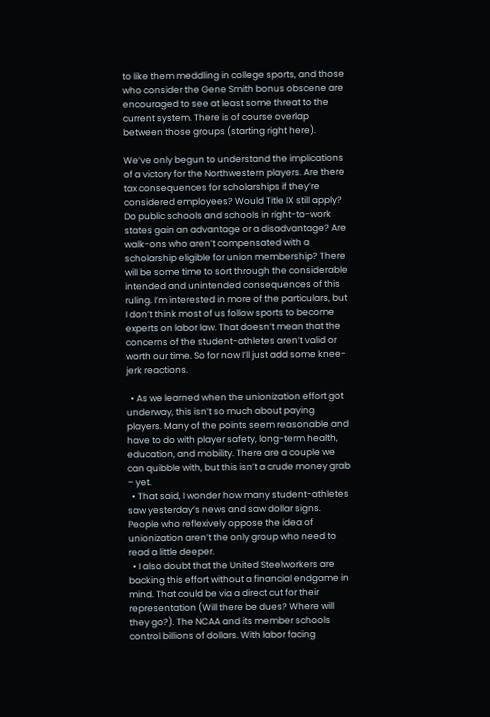to like them meddling in college sports, and those who consider the Gene Smith bonus obscene are encouraged to see at least some threat to the current system. There is of course overlap between those groups (starting right here).

We’ve only begun to understand the implications of a victory for the Northwestern players. Are there tax consequences for scholarships if they’re considered employees? Would Title IX still apply? Do public schools and schools in right-to-work states gain an advantage or a disadvantage? Are walk-ons who aren’t compensated with a scholarship eligible for union membership? There will be some time to sort through the considerable intended and unintended consequences of this ruling. I’m interested in more of the particulars, but I don’t think most of us follow sports to become experts on labor law. That doesn’t mean that the concerns of the student-athletes aren’t valid or worth our time. So for now I’ll just add some knee-jerk reactions.

  • As we learned when the unionization effort got underway, this isn’t so much about paying players. Many of the points seem reasonable and have to do with player safety, long-term health, education, and mobility. There are a couple we can quibble with, but this isn’t a crude money grab – yet.
  • That said, I wonder how many student-athletes saw yesterday’s news and saw dollar signs. People who reflexively oppose the idea of unionization aren’t the only group who need to read a little deeper.
  • I also doubt that the United Steelworkers are backing this effort without a financial endgame in mind. That could be via a direct cut for their representation (Will there be dues? Where will they go?). The NCAA and its member schools control billions of dollars. With labor facing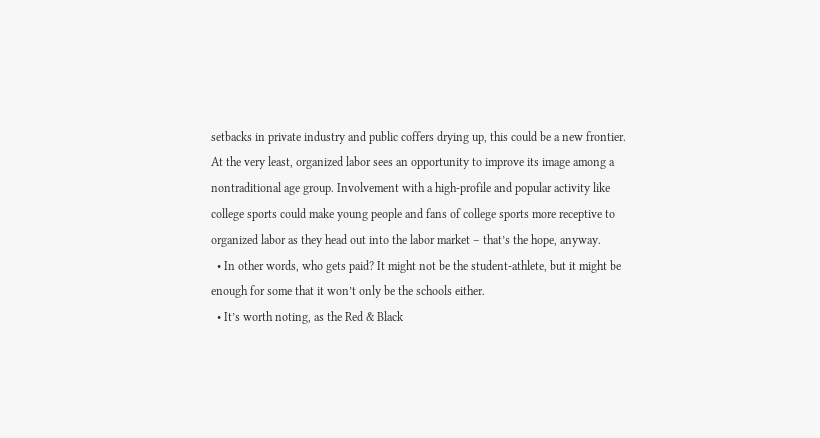setbacks in private industry and public coffers drying up, this could be a new frontier. At the very least, organized labor sees an opportunity to improve its image among a nontraditional age group. Involvement with a high-profile and popular activity like college sports could make young people and fans of college sports more receptive to organized labor as they head out into the labor market – that’s the hope, anyway.
  • In other words, who gets paid? It might not be the student-athlete, but it might be enough for some that it won’t only be the schools either.
  • It’s worth noting, as the Red & Black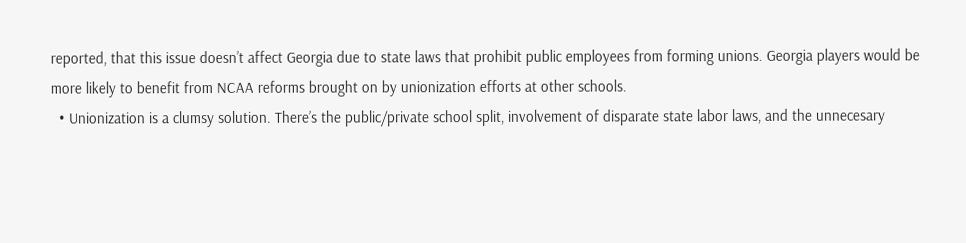reported, that this issue doesn’t affect Georgia due to state laws that prohibit public employees from forming unions. Georgia players would be more likely to benefit from NCAA reforms brought on by unionization efforts at other schools.
  • Unionization is a clumsy solution. There’s the public/private school split, involvement of disparate state labor laws, and the unnecesary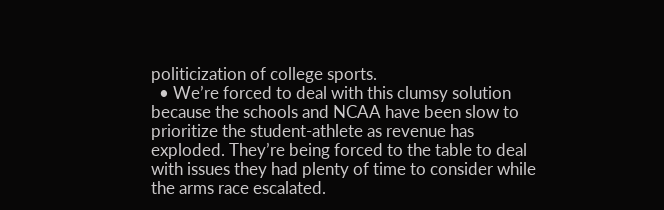politicization of college sports.
  • We’re forced to deal with this clumsy solution because the schools and NCAA have been slow to prioritize the student-athlete as revenue has exploded. They’re being forced to the table to deal with issues they had plenty of time to consider while the arms race escalated.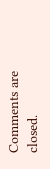Comments are closed.